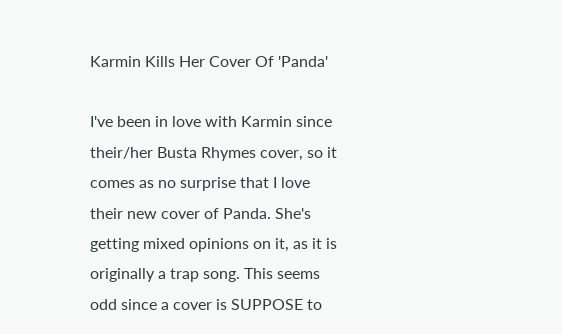Karmin Kills Her Cover Of 'Panda'

I've been in love with Karmin since their/her Busta Rhymes cover, so it comes as no surprise that I love their new cover of Panda. She's getting mixed opinions on it, as it is originally a trap song. This seems odd since a cover is SUPPOSE to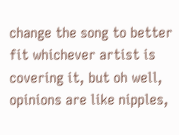change the song to better fit whichever artist is covering it, but oh well, opinions are like nipples,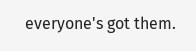everyone's got them.